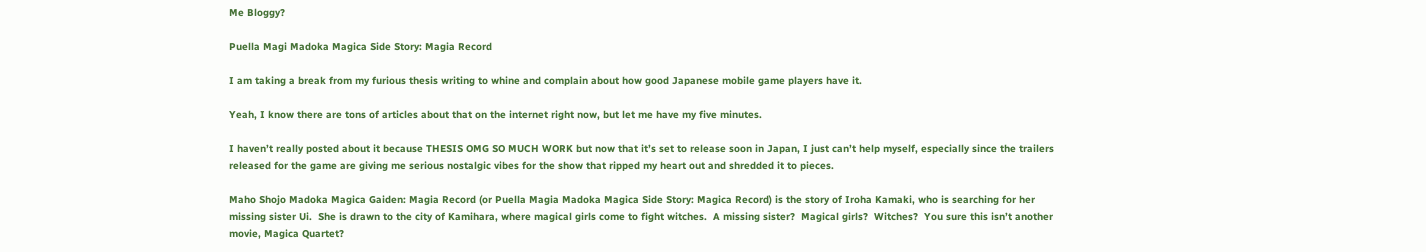Me Bloggy?

Puella Magi Madoka Magica Side Story: Magia Record

I am taking a break from my furious thesis writing to whine and complain about how good Japanese mobile game players have it.

Yeah, I know there are tons of articles about that on the internet right now, but let me have my five minutes.

I haven’t really posted about it because THESIS OMG SO MUCH WORK but now that it’s set to release soon in Japan, I just can’t help myself, especially since the trailers released for the game are giving me serious nostalgic vibes for the show that ripped my heart out and shredded it to pieces.

Maho Shojo Madoka Magica Gaiden: Magia Record (or Puella Magia Madoka Magica Side Story: Magica Record) is the story of Iroha Kamaki, who is searching for her missing sister Ui.  She is drawn to the city of Kamihara, where magical girls come to fight witches.  A missing sister?  Magical girls?  Witches?  You sure this isn’t another movie, Magica Quartet?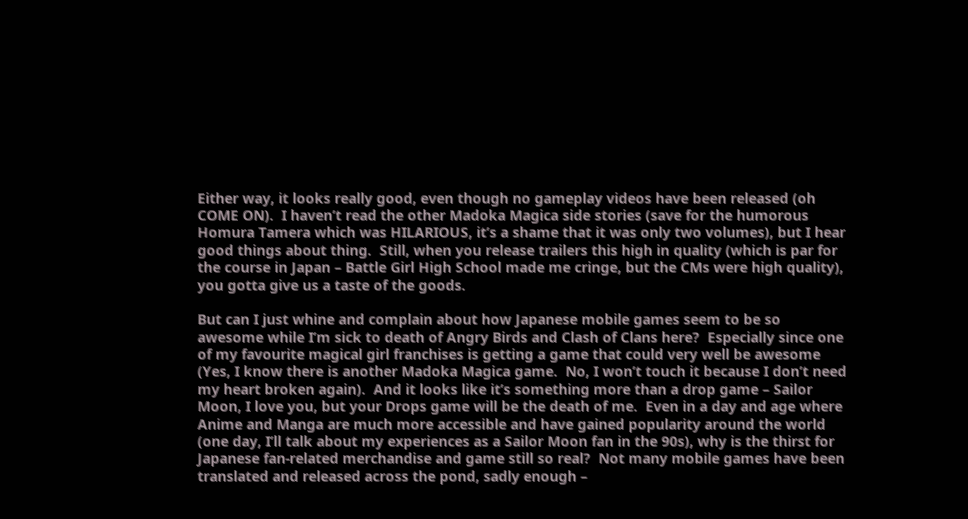Either way, it looks really good, even though no gameplay videos have been released (oh COME ON).  I haven’t read the other Madoka Magica side stories (save for the humorous Homura Tamera which was HILARIOUS, it’s a shame that it was only two volumes), but I hear good things about thing.  Still, when you release trailers this high in quality (which is par for the course in Japan – Battle Girl High School made me cringe, but the CMs were high quality), you gotta give us a taste of the goods.

But can I just whine and complain about how Japanese mobile games seem to be so awesome while I’m sick to death of Angry Birds and Clash of Clans here?  Especially since one of my favourite magical girl franchises is getting a game that could very well be awesome (Yes, I know there is another Madoka Magica game.  No, I won’t touch it because I don’t need my heart broken again).  And it looks like it’s something more than a drop game – Sailor Moon, I love you, but your Drops game will be the death of me.  Even in a day and age where Anime and Manga are much more accessible and have gained popularity around the world (one day, I’ll talk about my experiences as a Sailor Moon fan in the 90s), why is the thirst for Japanese fan-related merchandise and game still so real?  Not many mobile games have been translated and released across the pond, sadly enough –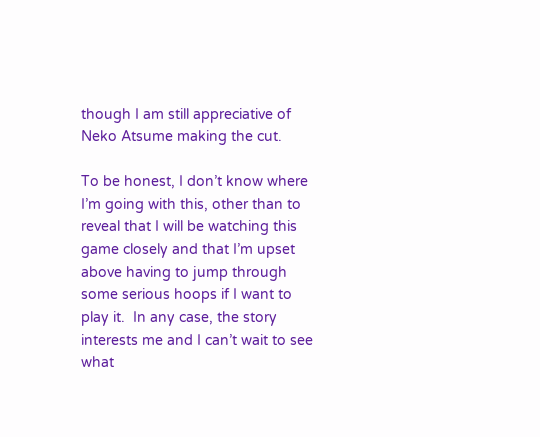though I am still appreciative of Neko Atsume making the cut.

To be honest, I don’t know where I’m going with this, other than to reveal that I will be watching this game closely and that I’m upset above having to jump through some serious hoops if I want to play it.  In any case, the story interests me and I can’t wait to see what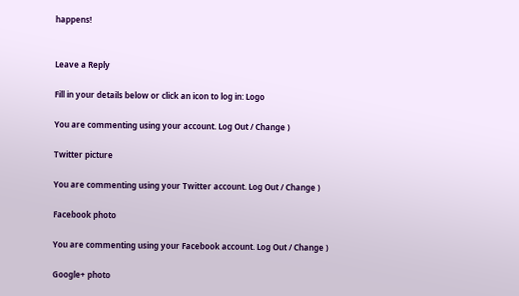happens!


Leave a Reply

Fill in your details below or click an icon to log in: Logo

You are commenting using your account. Log Out / Change )

Twitter picture

You are commenting using your Twitter account. Log Out / Change )

Facebook photo

You are commenting using your Facebook account. Log Out / Change )

Google+ photo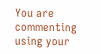You are commenting using your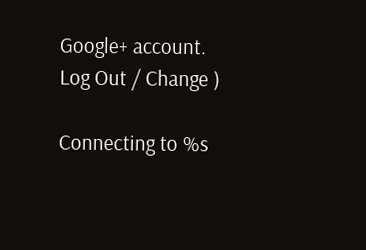Google+ account. Log Out / Change )

Connecting to %s